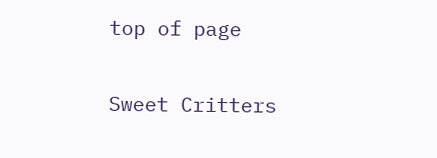top of page

Sweet Critters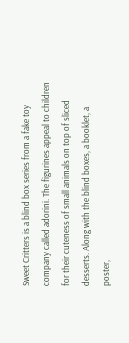Sweet Critters is a blind box series from a fake toy company called adorini. The figurines appeal to children for their cuteness of small animals on top of sliced desserts. Along with the blind boxes, a booklet, a poster,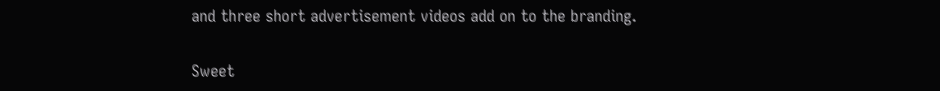and three short advertisement videos add on to the branding.

Sweet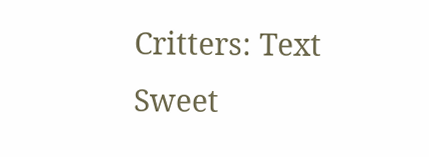Critters: Text
Sweet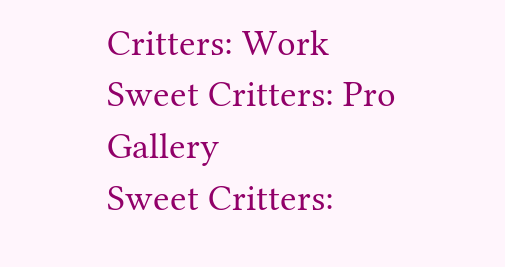Critters: Work
Sweet Critters: Pro Gallery
Sweet Critters: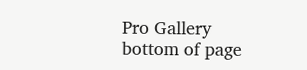Pro Gallery
bottom of page